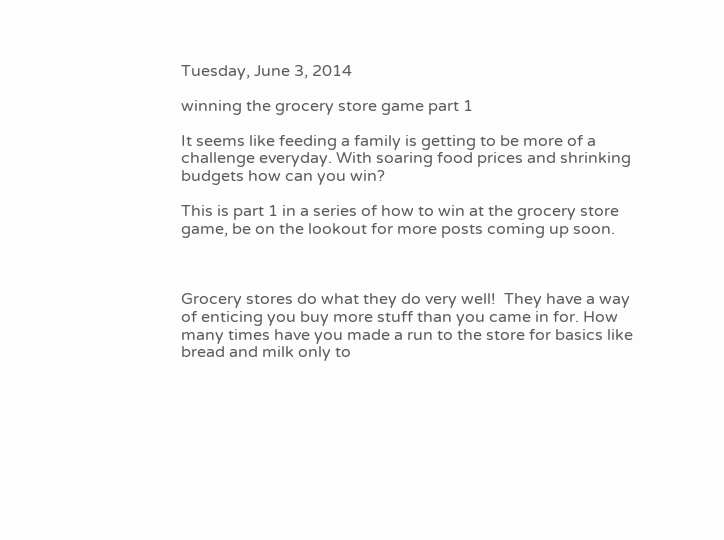Tuesday, June 3, 2014

winning the grocery store game part 1

It seems like feeding a family is getting to be more of a challenge everyday. With soaring food prices and shrinking budgets how can you win?

This is part 1 in a series of how to win at the grocery store game, be on the lookout for more posts coming up soon.



Grocery stores do what they do very well!  They have a way of enticing you buy more stuff than you came in for. How many times have you made a run to the store for basics like bread and milk only to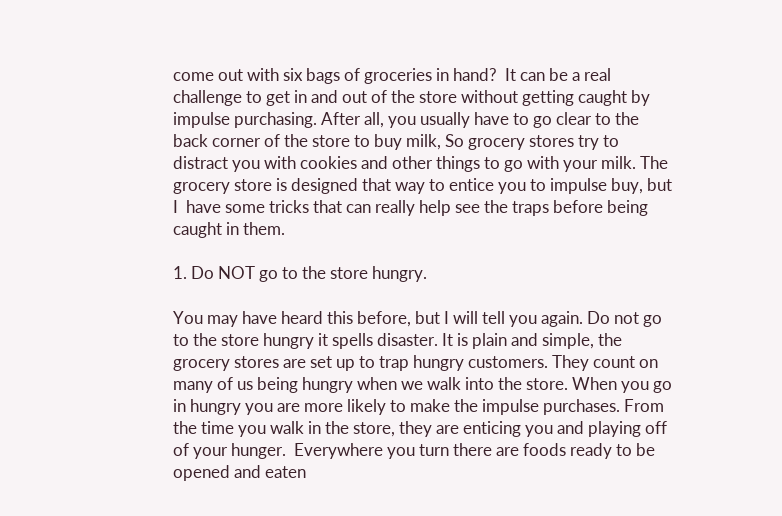come out with six bags of groceries in hand?  It can be a real challenge to get in and out of the store without getting caught by impulse purchasing. After all, you usually have to go clear to the back corner of the store to buy milk, So grocery stores try to distract you with cookies and other things to go with your milk. The grocery store is designed that way to entice you to impulse buy, but I  have some tricks that can really help see the traps before being caught in them.

1. Do NOT go to the store hungry.

You may have heard this before, but I will tell you again. Do not go to the store hungry it spells disaster. It is plain and simple, the grocery stores are set up to trap hungry customers. They count on many of us being hungry when we walk into the store. When you go in hungry you are more likely to make the impulse purchases. From the time you walk in the store, they are enticing you and playing off of your hunger.  Everywhere you turn there are foods ready to be opened and eaten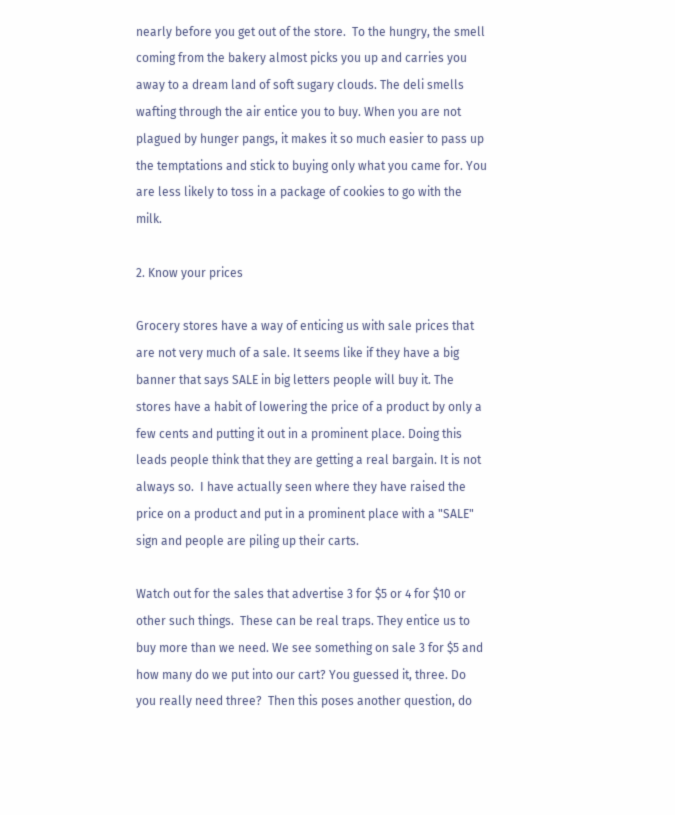nearly before you get out of the store.  To the hungry, the smell coming from the bakery almost picks you up and carries you away to a dream land of soft sugary clouds. The deli smells wafting through the air entice you to buy. When you are not plagued by hunger pangs, it makes it so much easier to pass up the temptations and stick to buying only what you came for. You are less likely to toss in a package of cookies to go with the milk.

2. Know your prices

Grocery stores have a way of enticing us with sale prices that are not very much of a sale. It seems like if they have a big banner that says SALE in big letters people will buy it. The stores have a habit of lowering the price of a product by only a few cents and putting it out in a prominent place. Doing this leads people think that they are getting a real bargain. It is not always so.  I have actually seen where they have raised the price on a product and put in a prominent place with a "SALE" sign and people are piling up their carts.

Watch out for the sales that advertise 3 for $5 or 4 for $10 or other such things.  These can be real traps. They entice us to buy more than we need. We see something on sale 3 for $5 and how many do we put into our cart? You guessed it, three. Do you really need three?  Then this poses another question, do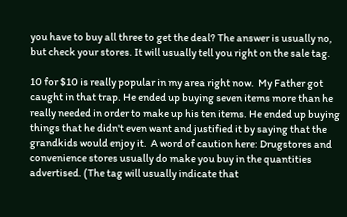you have to buy all three to get the deal? The answer is usually no, but check your stores. It will usually tell you right on the sale tag.

10 for $10 is really popular in my area right now.  My Father got caught in that trap. He ended up buying seven items more than he really needed in order to make up his ten items. He ended up buying things that he didn't even want and justified it by saying that the grandkids would enjoy it.  A word of caution here: Drugstores and convenience stores usually do make you buy in the quantities advertised. (The tag will usually indicate that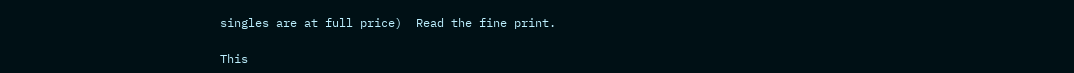singles are at full price)  Read the fine print.

This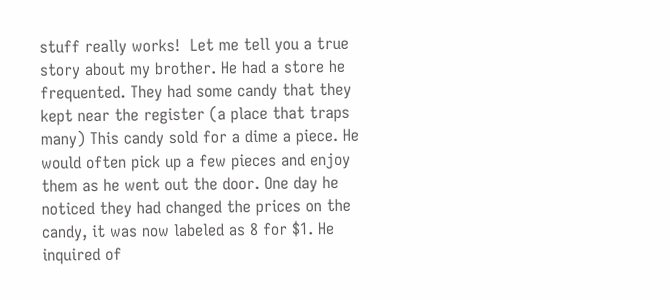stuff really works!  Let me tell you a true story about my brother. He had a store he frequented. They had some candy that they kept near the register (a place that traps many) This candy sold for a dime a piece. He would often pick up a few pieces and enjoy them as he went out the door. One day he noticed they had changed the prices on the candy, it was now labeled as 8 for $1. He inquired of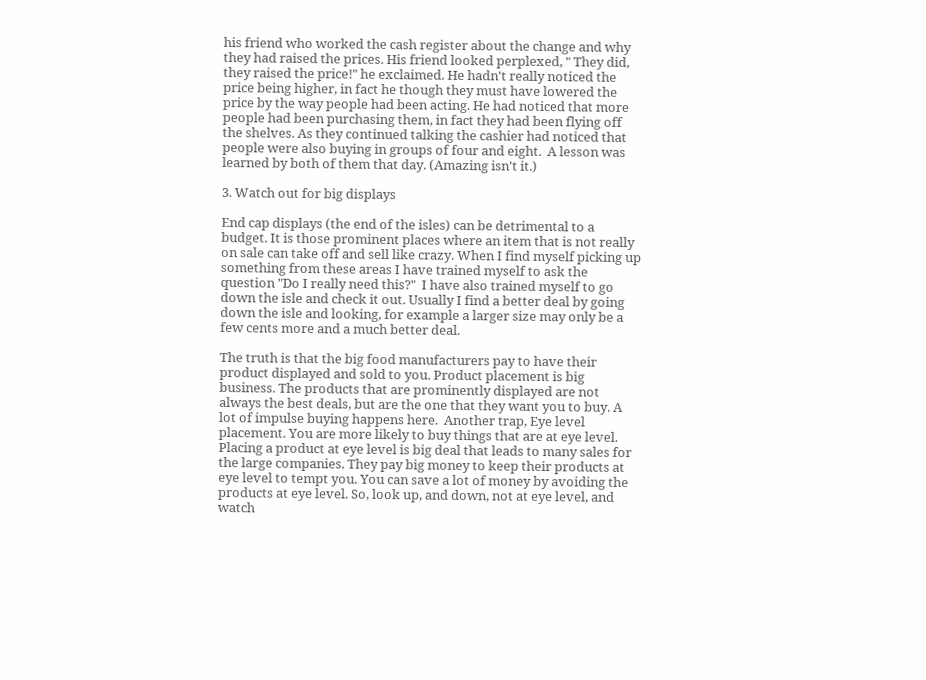his friend who worked the cash register about the change and why they had raised the prices. His friend looked perplexed, " They did, they raised the price!" he exclaimed. He hadn't really noticed the price being higher, in fact he though they must have lowered the price by the way people had been acting. He had noticed that more people had been purchasing them, in fact they had been flying off the shelves. As they continued talking the cashier had noticed that people were also buying in groups of four and eight.  A lesson was learned by both of them that day. (Amazing isn't it.)

3. Watch out for big displays

End cap displays (the end of the isles) can be detrimental to a budget. It is those prominent places where an item that is not really on sale can take off and sell like crazy. When I find myself picking up something from these areas I have trained myself to ask the question "Do I really need this?"  I have also trained myself to go down the isle and check it out. Usually I find a better deal by going down the isle and looking, for example a larger size may only be a few cents more and a much better deal.

The truth is that the big food manufacturers pay to have their product displayed and sold to you. Product placement is big business. The products that are prominently displayed are not always the best deals, but are the one that they want you to buy. A lot of impulse buying happens here.  Another trap, Eye level placement. You are more likely to buy things that are at eye level. Placing a product at eye level is big deal that leads to many sales for the large companies. They pay big money to keep their products at eye level to tempt you. You can save a lot of money by avoiding the products at eye level. So, look up, and down, not at eye level, and watch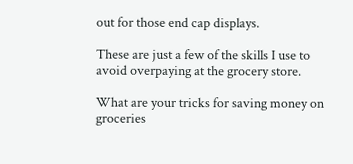out for those end cap displays.

These are just a few of the skills I use to avoid overpaying at the grocery store.

What are your tricks for saving money on groceries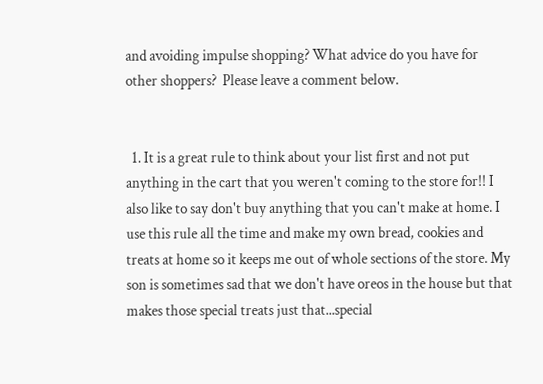and avoiding impulse shopping? What advice do you have for other shoppers?  Please leave a comment below.


  1. It is a great rule to think about your list first and not put anything in the cart that you weren't coming to the store for!! I also like to say don't buy anything that you can't make at home. I use this rule all the time and make my own bread, cookies and treats at home so it keeps me out of whole sections of the store. My son is sometimes sad that we don't have oreos in the house but that makes those special treats just that...special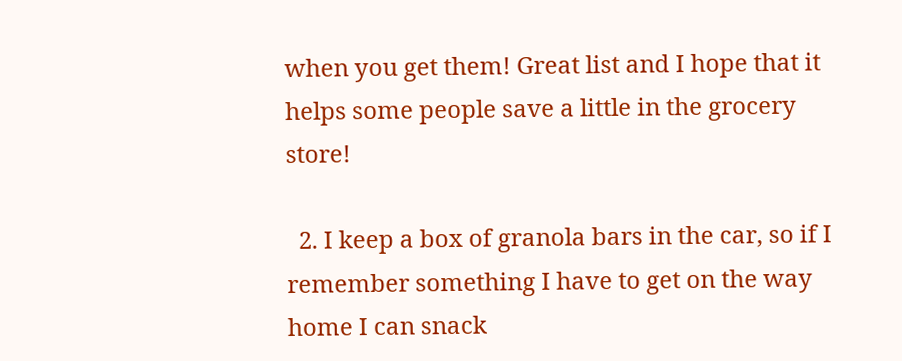when you get them! Great list and I hope that it helps some people save a little in the grocery store!

  2. I keep a box of granola bars in the car, so if I remember something I have to get on the way home I can snack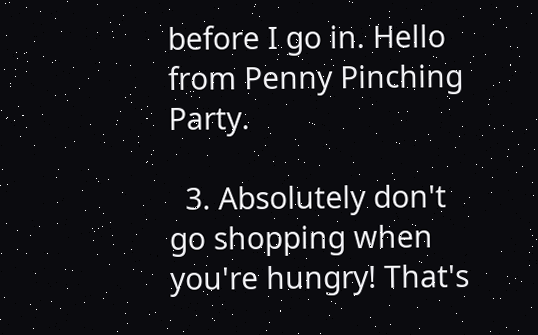before I go in. Hello from Penny Pinching Party.

  3. Absolutely don't go shopping when you're hungry! That's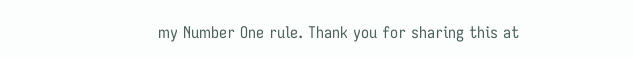my Number One rule. Thank you for sharing this at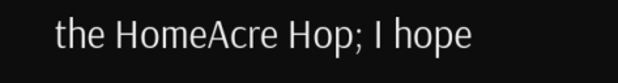the HomeAcre Hop; I hope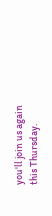you'll join us again this Thursday.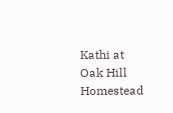Kathi at Oak Hill Homestead